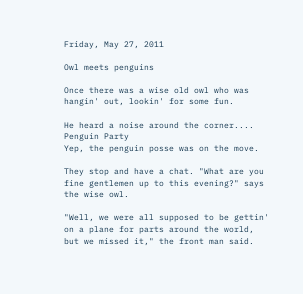Friday, May 27, 2011

Owl meets penguins

Once there was a wise old owl who was hangin' out, lookin' for some fun.

He heard a noise around the corner....
Penguin Party
Yep, the penguin posse was on the move.

They stop and have a chat. "What are you fine gentlemen up to this evening?" says the wise owl.

"Well, we were all supposed to be gettin' on a plane for parts around the world, but we missed it," the front man said.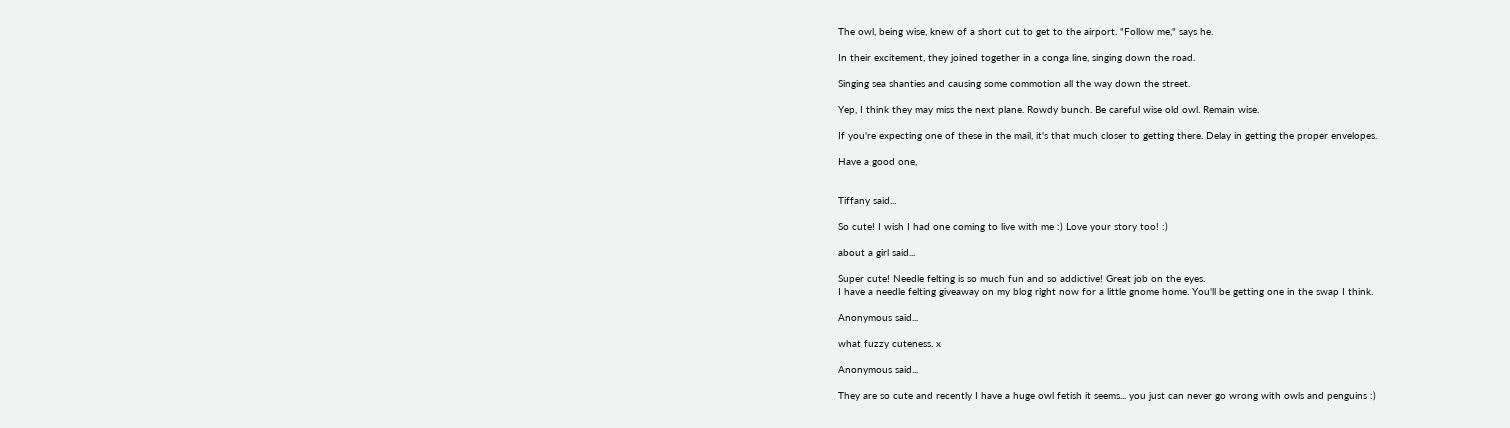The owl, being wise, knew of a short cut to get to the airport. "Follow me," says he.

In their excitement, they joined together in a conga line, singing down the road.

Singing sea shanties and causing some commotion all the way down the street.

Yep, I think they may miss the next plane. Rowdy bunch. Be careful wise old owl. Remain wise.

If you're expecting one of these in the mail, it's that much closer to getting there. Delay in getting the proper envelopes.

Have a good one,


Tiffany said...

So cute! I wish I had one coming to live with me :) Love your story too! :)

about a girl said...

Super cute! Needle felting is so much fun and so addictive! Great job on the eyes.
I have a needle felting giveaway on my blog right now for a little gnome home. You'll be getting one in the swap I think.

Anonymous said...

what fuzzy cuteness. x

Anonymous said...

They are so cute and recently I have a huge owl fetish it seems... you just can never go wrong with owls and penguins :)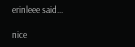erinleee said...

nice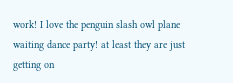work! I love the penguin slash owl plane waiting dance party! at least they are just getting on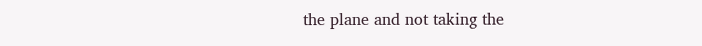the plane and not taking the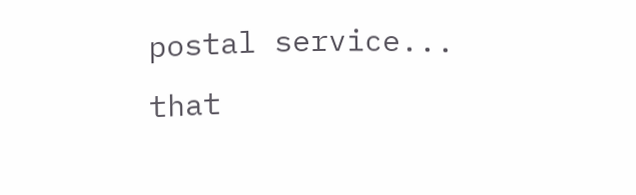postal service... that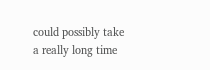could possibly take a really long time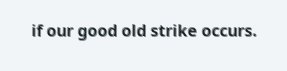if our good old strike occurs.